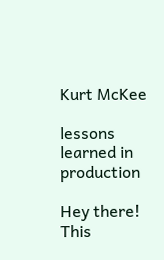Kurt McKee

lessons learned in production

Hey there! This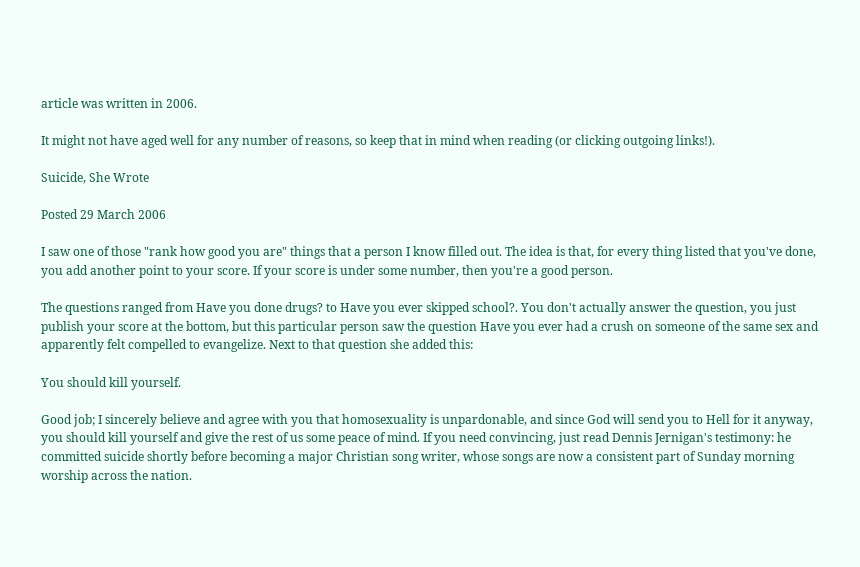article was written in 2006.

It might not have aged well for any number of reasons, so keep that in mind when reading (or clicking outgoing links!).

Suicide, She Wrote

Posted 29 March 2006

I saw one of those "rank how good you are" things that a person I know filled out. The idea is that, for every thing listed that you've done, you add another point to your score. If your score is under some number, then you're a good person.

The questions ranged from Have you done drugs? to Have you ever skipped school?. You don't actually answer the question, you just publish your score at the bottom, but this particular person saw the question Have you ever had a crush on someone of the same sex and apparently felt compelled to evangelize. Next to that question she added this:

You should kill yourself.

Good job; I sincerely believe and agree with you that homosexuality is unpardonable, and since God will send you to Hell for it anyway, you should kill yourself and give the rest of us some peace of mind. If you need convincing, just read Dennis Jernigan's testimony: he committed suicide shortly before becoming a major Christian song writer, whose songs are now a consistent part of Sunday morning worship across the nation.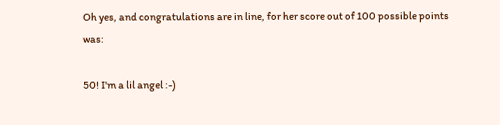Oh yes, and congratulations are in line, for her score out of 100 possible points was:

50! I'm a lil angel :-)